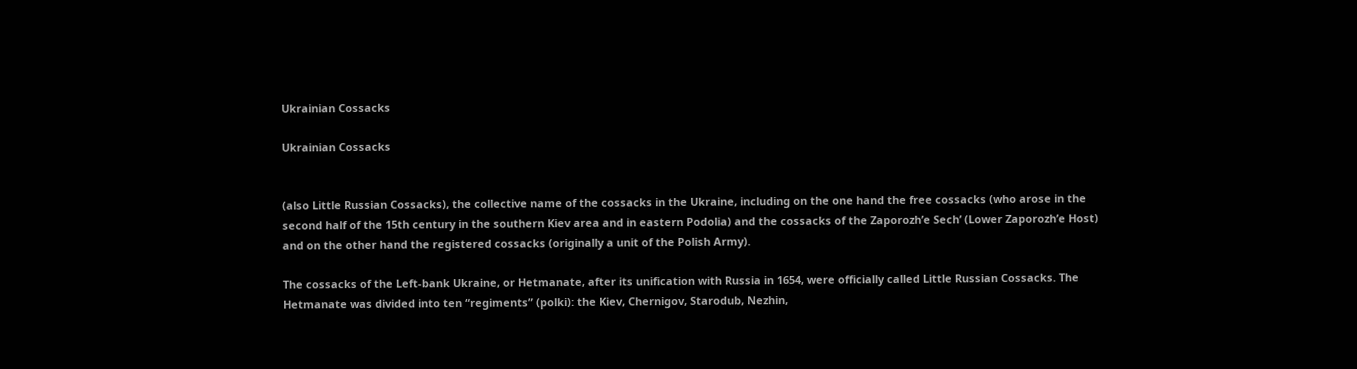Ukrainian Cossacks

Ukrainian Cossacks


(also Little Russian Cossacks), the collective name of the cossacks in the Ukraine, including on the one hand the free cossacks (who arose in the second half of the 15th century in the southern Kiev area and in eastern Podolia) and the cossacks of the Zaporozh’e Sech’ (Lower Zaporozh’e Host) and on the other hand the registered cossacks (originally a unit of the Polish Army).

The cossacks of the Left-bank Ukraine, or Hetmanate, after its unification with Russia in 1654, were officially called Little Russian Cossacks. The Hetmanate was divided into ten “regiments” (polki): the Kiev, Chernigov, Starodub, Nezhin,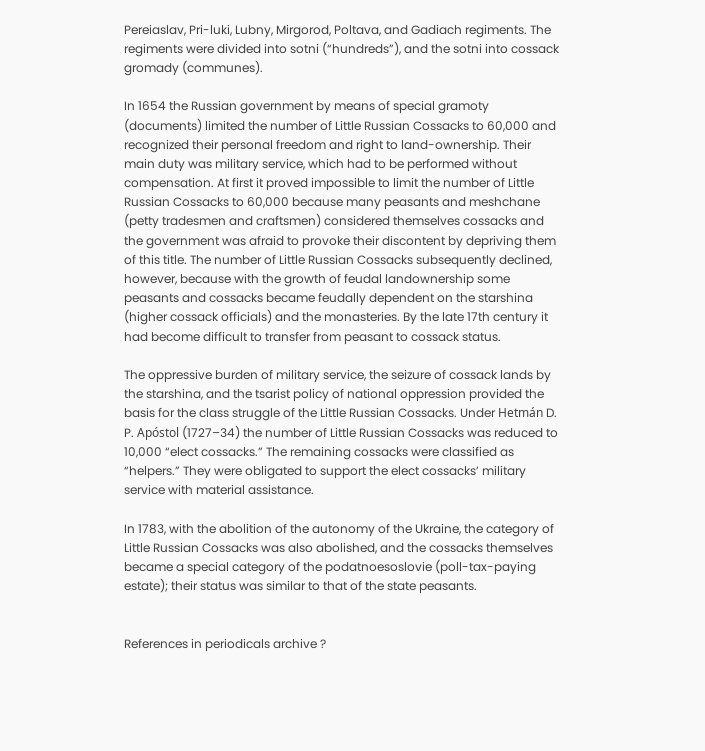Pereiaslav, Pri-luki, Lubny, Mirgorod, Poltava, and Gadiach regiments. The regiments were divided into sotni (“hundreds”), and the sotni into cossack gromady (communes).

In 1654 the Russian government by means of special gramoty (documents) limited the number of Little Russian Cossacks to 60,000 and recognized their personal freedom and right to land-ownership. Their main duty was military service, which had to be performed without compensation. At first it proved impossible to limit the number of Little Russian Cossacks to 60,000 because many peasants and meshchane (petty tradesmen and craftsmen) considered themselves cossacks and the government was afraid to provoke their discontent by depriving them of this title. The number of Little Russian Cossacks subsequently declined, however, because with the growth of feudal landownership some peasants and cossacks became feudally dependent on the starshina (higher cossack officials) and the monasteries. By the late 17th century it had become difficult to transfer from peasant to cossack status.

The oppressive burden of military service, the seizure of cossack lands by the starshina, and the tsarist policy of national oppression provided the basis for the class struggle of the Little Russian Cossacks. Under Hetmán D. P. Apóstol (1727–34) the number of Little Russian Cossacks was reduced to 10,000 “elect cossacks.” The remaining cossacks were classified as “helpers.” They were obligated to support the elect cossacks’ military service with material assistance.

In 1783, with the abolition of the autonomy of the Ukraine, the category of Little Russian Cossacks was also abolished, and the cossacks themselves became a special category of the podatnoesoslovie (poll-tax-paying estate); their status was similar to that of the state peasants.


References in periodicals archive ?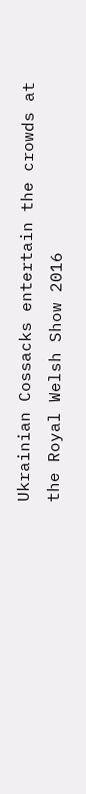Ukrainian Cossacks entertain the crowds at the Royal Welsh Show 2016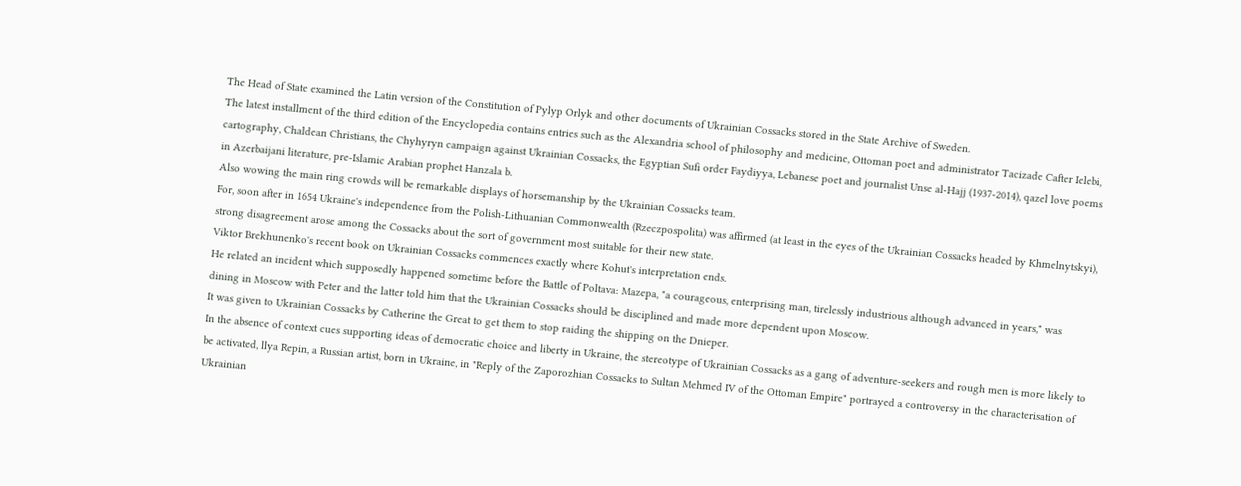The Head of State examined the Latin version of the Constitution of Pylyp Orlyk and other documents of Ukrainian Cossacks stored in the State Archive of Sweden.
The latest installment of the third edition of the Encyclopedia contains entries such as the Alexandria school of philosophy and medicine, Ottoman poet and administrator Tacizade Cafter Ielebi, cartography, Chaldean Christians, the Chyhyryn campaign against Ukrainian Cossacks, the Egyptian Sufi order Faydiyya, Lebanese poet and journalist Unse al-Hajj (1937-2014), qazel love poems in Azerbaijani literature, pre-Islamic Arabian prophet Hanzala b.
Also wowing the main ring crowds will be remarkable displays of horsemanship by the Ukrainian Cossacks team.
For, soon after in 1654 Ukraine's independence from the Polish-Lithuanian Commonwealth (Rzeczpospolita) was affirmed (at least in the eyes of the Ukrainian Cossacks headed by Khmelnytskyi), strong disagreement arose among the Cossacks about the sort of government most suitable for their new state.
Viktor Brekhunenko's recent book on Ukrainian Cossacks commences exactly where Kohut's interpretation ends.
He related an incident which supposedly happened sometime before the Battle of Poltava: Mazepa, "a courageous, enterprising man, tirelessly industrious although advanced in years," was dining in Moscow with Peter and the latter told him that the Ukrainian Cossacks should be disciplined and made more dependent upon Moscow.
It was given to Ukrainian Cossacks by Catherine the Great to get them to stop raiding the shipping on the Dnieper.
In the absence of context cues supporting ideas of democratic choice and liberty in Ukraine, the stereotype of Ukrainian Cossacks as a gang of adventure-seekers and rough men is more likely to be activated, llya Repin, a Russian artist, born in Ukraine, in "Reply of the Zaporozhian Cossacks to Sultan Mehmed IV of the Ottoman Empire" portrayed a controversy in the characterisation of Ukrainian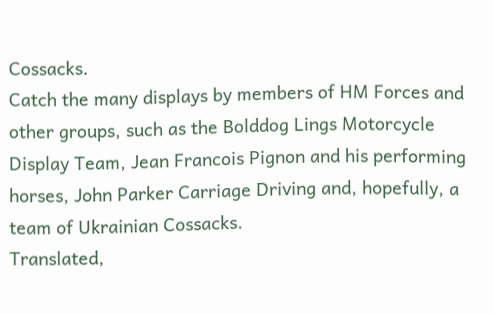Cossacks.
Catch the many displays by members of HM Forces and other groups, such as the Bolddog Lings Motorcycle Display Team, Jean Francois Pignon and his performing horses, John Parker Carriage Driving and, hopefully, a team of Ukrainian Cossacks.
Translated,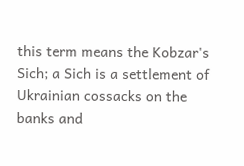this term means the Kobzar's Sich; a Sich is a settlement of Ukrainian cossacks on the banks and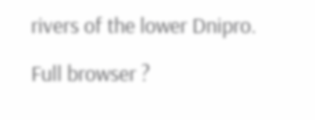rivers of the lower Dnipro.

Full browser ?